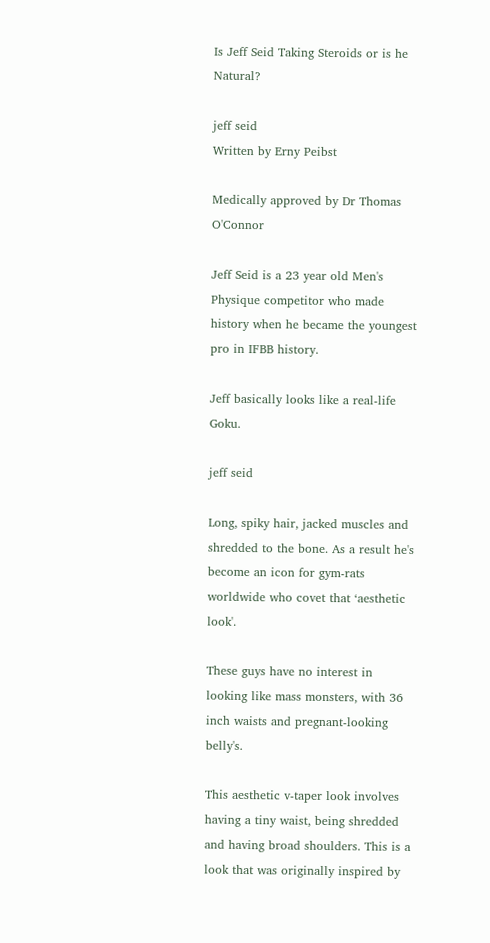Is Jeff Seid Taking Steroids or is he Natural?

jeff seid
Written by Erny Peibst

Medically approved by Dr Thomas O'Connor

Jeff Seid is a 23 year old Men's Physique competitor who made history when he became the youngest pro in IFBB history.

Jeff basically looks like a real-life Goku.

jeff seid

Long, spiky hair, jacked muscles and shredded to the bone. As a result he's become an icon for gym-rats worldwide who covet that ‘aesthetic look'.

These guys have no interest in looking like mass monsters, with 36 inch waists and pregnant-looking belly's.

This aesthetic v-taper look involves having a tiny waist, being shredded and having broad shoulders. This is a look that was originally inspired by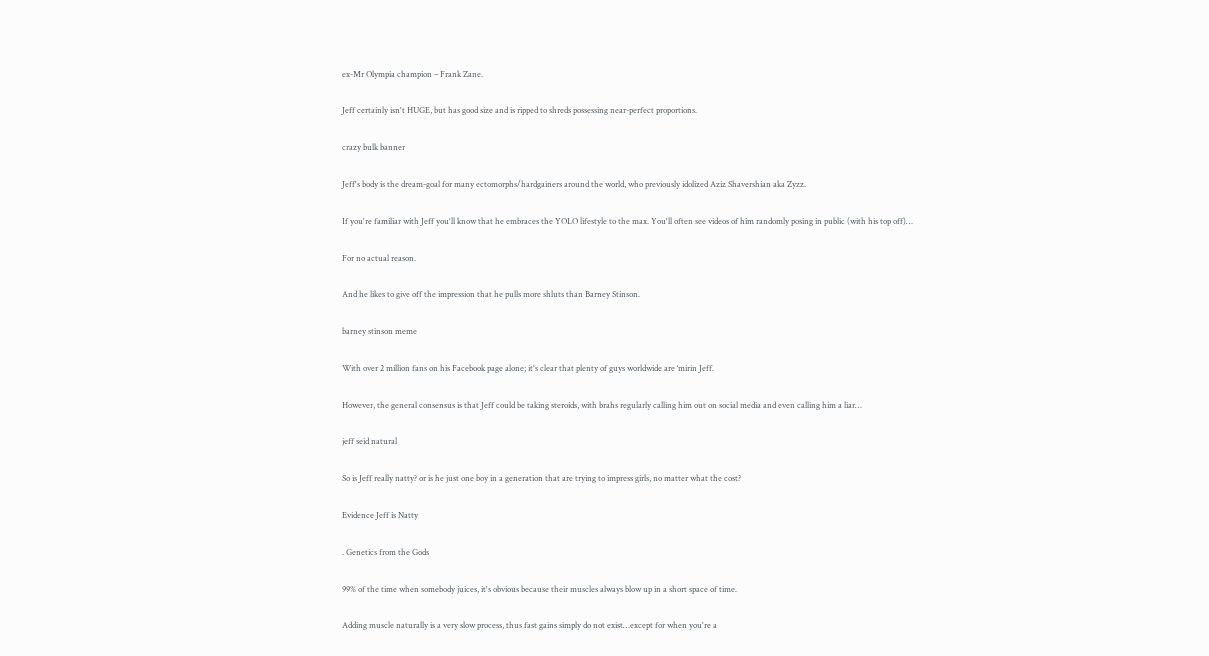ex-Mr Olympia champion – Frank Zane.

Jeff certainly isn't HUGE, but has good size and is ripped to shreds possessing near-perfect proportions.

crazy bulk banner

Jeff's body is the dream-goal for many ectomorphs/hardgainers around the world, who previously idolized Aziz Shavershian aka Zyzz.

If you're familiar with Jeff you'll know that he embraces the YOLO lifestyle to the max. You'll often see videos of him randomly posing in public (with his top off)…

For no actual reason.

And he likes to give off the impression that he pulls more shluts than Barney Stinson.

barney stinson meme

With over 2 million fans on his Facebook page alone; it's clear that plenty of guys worldwide are ‘mirin Jeff.

However, the general consensus is that Jeff could be taking steroids, with brahs regularly calling him out on social media and even calling him a liar…

jeff seid natural

So is Jeff really natty? or is he just one boy in a generation that are trying to impress girls, no matter what the cost?

Evidence Jeff is Natty

. Genetics from the Gods

99% of the time when somebody juices, it's obvious because their muscles always blow up in a short space of time.

Adding muscle naturally is a very slow process, thus fast gains simply do not exist…except for when you're a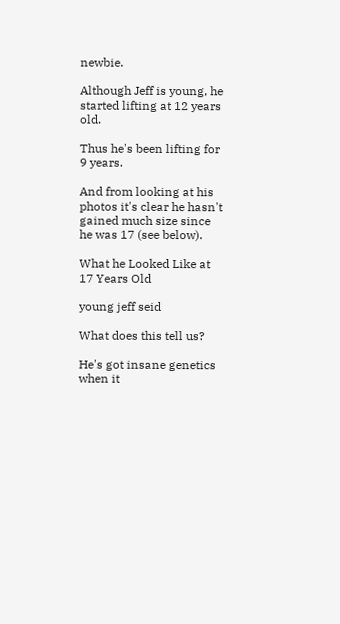newbie.

Although Jeff is young, he started lifting at 12 years old.

Thus he's been lifting for 9 years.

And from looking at his photos it's clear he hasn't gained much size since he was 17 (see below).

What he Looked Like at 17 Years Old

young jeff seid

What does this tell us?

He's got insane genetics when it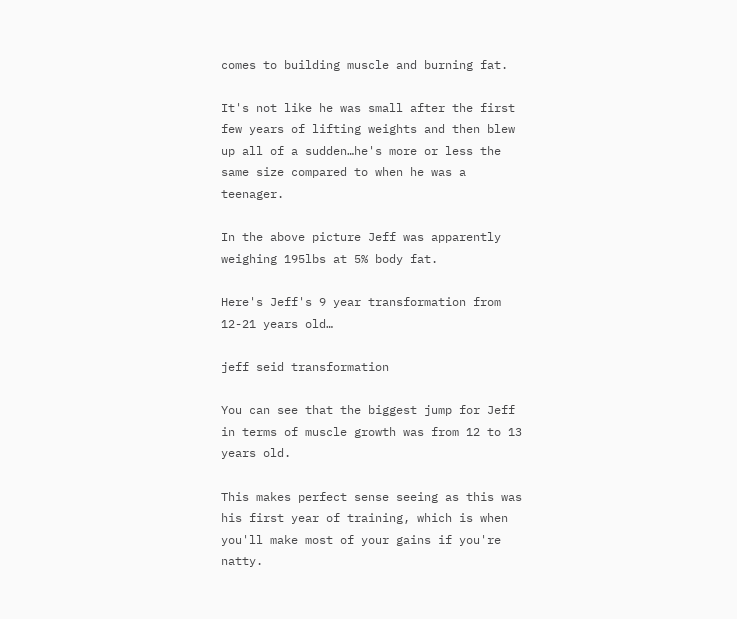comes to building muscle and burning fat.

It's not like he was small after the first few years of lifting weights and then blew up all of a sudden…he's more or less the same size compared to when he was a teenager.

In the above picture Jeff was apparently weighing 195lbs at 5% body fat.

Here's Jeff's 9 year transformation from 12-21 years old…

jeff seid transformation

You can see that the biggest jump for Jeff in terms of muscle growth was from 12 to 13 years old.

This makes perfect sense seeing as this was his first year of training, which is when you'll make most of your gains if you're natty.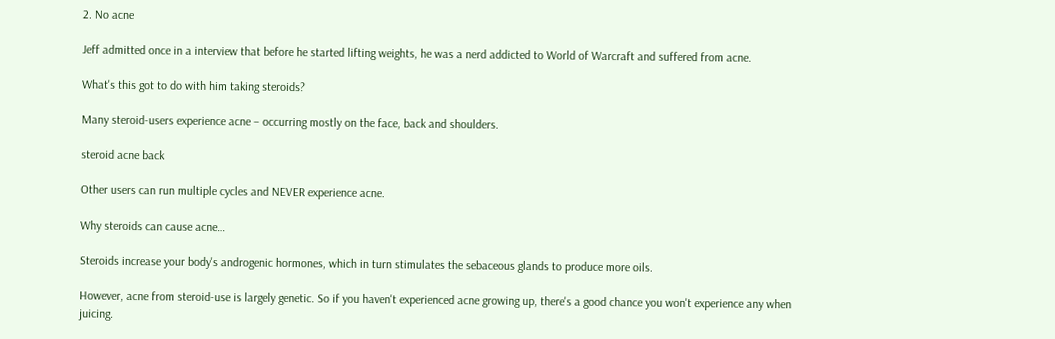2. No acne

Jeff admitted once in a interview that before he started lifting weights, he was a nerd addicted to World of Warcraft and suffered from acne.

What's this got to do with him taking steroids?

Many steroid-users experience acne – occurring mostly on the face, back and shoulders.

steroid acne back

Other users can run multiple cycles and NEVER experience acne.

Why steroids can cause acne…

Steroids increase your body's androgenic hormones, which in turn stimulates the sebaceous glands to produce more oils.

However, acne from steroid-use is largely genetic. So if you haven't experienced acne growing up, there's a good chance you won't experience any when juicing.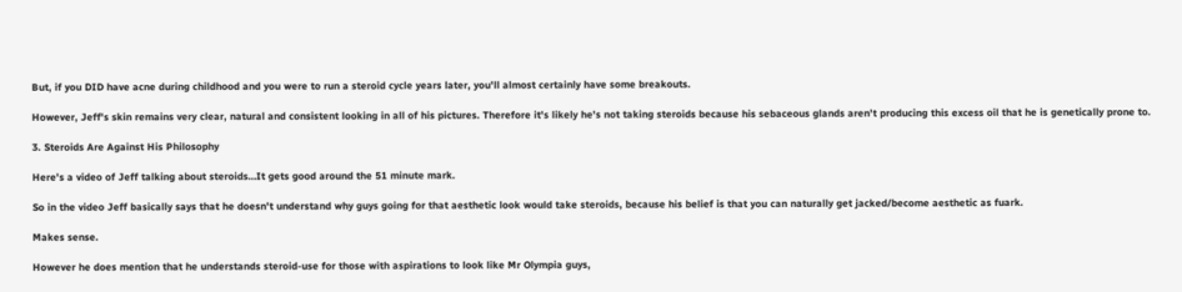But, if you DID have acne during childhood and you were to run a steroid cycle years later, you'll almost certainly have some breakouts.

However, Jeff's skin remains very clear, natural and consistent looking in all of his pictures. Therefore it's likely he's not taking steroids because his sebaceous glands aren't producing this excess oil that he is genetically prone to.

3. Steroids Are Against His Philosophy

Here's a video of Jeff talking about steroids…It gets good around the 51 minute mark.

So in the video Jeff basically says that he doesn't understand why guys going for that aesthetic look would take steroids, because his belief is that you can naturally get jacked/become aesthetic as fuark.

Makes sense.

However he does mention that he understands steroid-use for those with aspirations to look like Mr Olympia guys,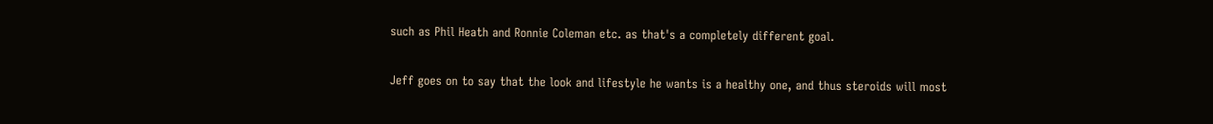such as Phil Heath and Ronnie Coleman etc. as that's a completely different goal.

Jeff goes on to say that the look and lifestyle he wants is a healthy one, and thus steroids will most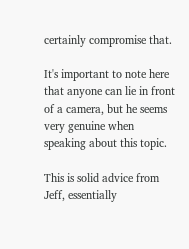certainly compromise that.

It's important to note here that anyone can lie in front of a camera, but he seems very genuine when speaking about this topic.

This is solid advice from Jeff, essentially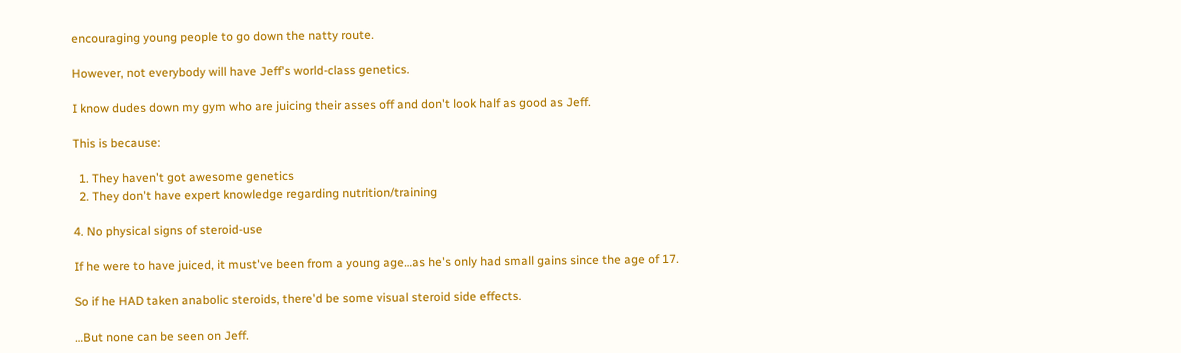encouraging young people to go down the natty route.

However, not everybody will have Jeff's world-class genetics.

I know dudes down my gym who are juicing their asses off and don't look half as good as Jeff.

This is because:

  1. They haven't got awesome genetics
  2. They don't have expert knowledge regarding nutrition/training

4. No physical signs of steroid-use

If he were to have juiced, it must've been from a young age…as he's only had small gains since the age of 17.

So if he HAD taken anabolic steroids, there'd be some visual steroid side effects.

…But none can be seen on Jeff.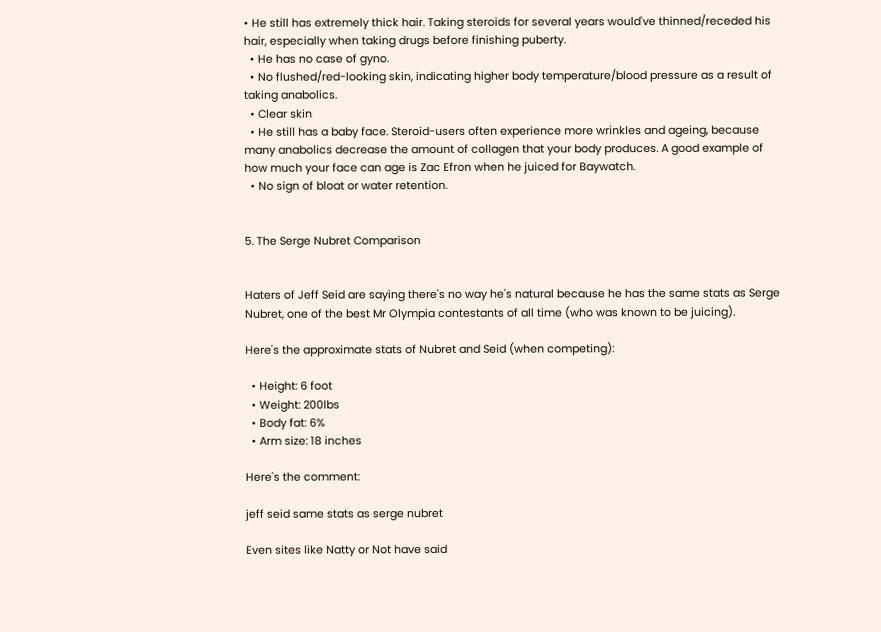• He still has extremely thick hair. Taking steroids for several years would've thinned/receded his hair, especially when taking drugs before finishing puberty.
  • He has no case of gyno.
  • No flushed/red-looking skin, indicating higher body temperature/blood pressure as a result of taking anabolics.
  • Clear skin
  • He still has a baby face. Steroid-users often experience more wrinkles and ageing, because many anabolics decrease the amount of collagen that your body produces. A good example of how much your face can age is Zac Efron when he juiced for Baywatch.
  • No sign of bloat or water retention.


5. The Serge Nubret Comparison


Haters of Jeff Seid are saying there's no way he's natural because he has the same stats as Serge Nubret, one of the best Mr Olympia contestants of all time (who was known to be juicing).

Here's the approximate stats of Nubret and Seid (when competing):

  • Height: 6 foot
  • Weight: 200lbs
  • Body fat: 6%
  • Arm size: 18 inches

Here's the comment:

jeff seid same stats as serge nubret

Even sites like Natty or Not have said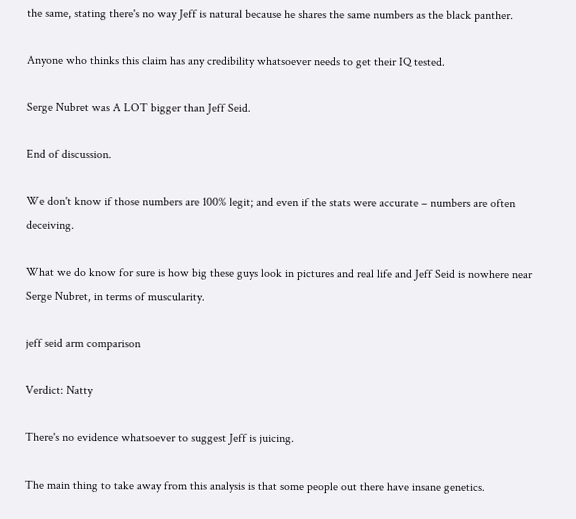the same, stating there's no way Jeff is natural because he shares the same numbers as the black panther.

Anyone who thinks this claim has any credibility whatsoever needs to get their IQ tested.

Serge Nubret was A LOT bigger than Jeff Seid.

End of discussion.

We don't know if those numbers are 100% legit; and even if the stats were accurate – numbers are often deceiving.

What we do know for sure is how big these guys look in pictures and real life and Jeff Seid is nowhere near Serge Nubret, in terms of muscularity.

jeff seid arm comparison

Verdict: Natty

There's no evidence whatsoever to suggest Jeff is juicing.

The main thing to take away from this analysis is that some people out there have insane genetics.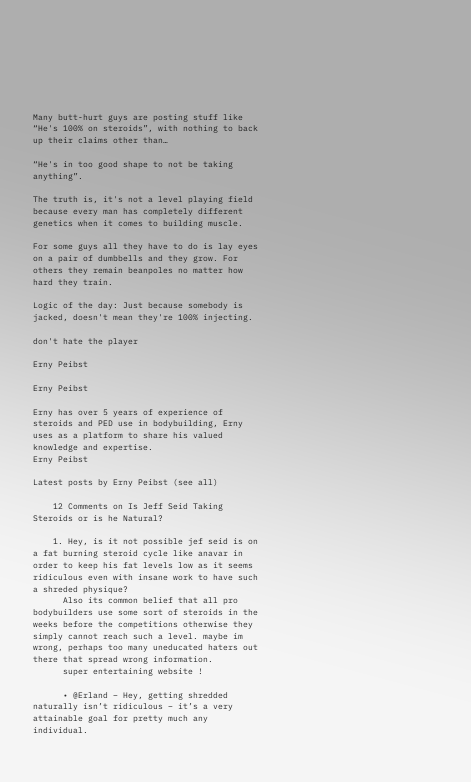Many butt-hurt guys are posting stuff like “He's 100% on steroids”, with nothing to back up their claims other than…

“He's in too good shape to not be taking anything”.

The truth is, it's not a level playing field because every man has completely different genetics when it comes to building muscle.

For some guys all they have to do is lay eyes on a pair of dumbbells and they grow. For others they remain beanpoles no matter how hard they train.

Logic of the day: Just because somebody is jacked, doesn't mean they're 100% injecting.

don't hate the player

Erny Peibst

Erny Peibst

Erny has over 5 years of experience of steroids and PED use in bodybuilding, Erny uses as a platform to share his valued knowledge and expertise.
Erny Peibst

Latest posts by Erny Peibst (see all)

    12 Comments on Is Jeff Seid Taking Steroids or is he Natural?

    1. Hey, is it not possible jef seid is on a fat burning steroid cycle like anavar in order to keep his fat levels low as it seems ridiculous even with insane work to have such a shreded physique?
      Also its common belief that all pro bodybuilders use some sort of steroids in the weeks before the competitions otherwise they simply cannot reach such a level. maybe im wrong, perhaps too many uneducated haters out there that spread wrong information.
      super entertaining website !

      • @Erland – Hey, getting shredded naturally isn’t ridiculous – it’s a very attainable goal for pretty much any individual.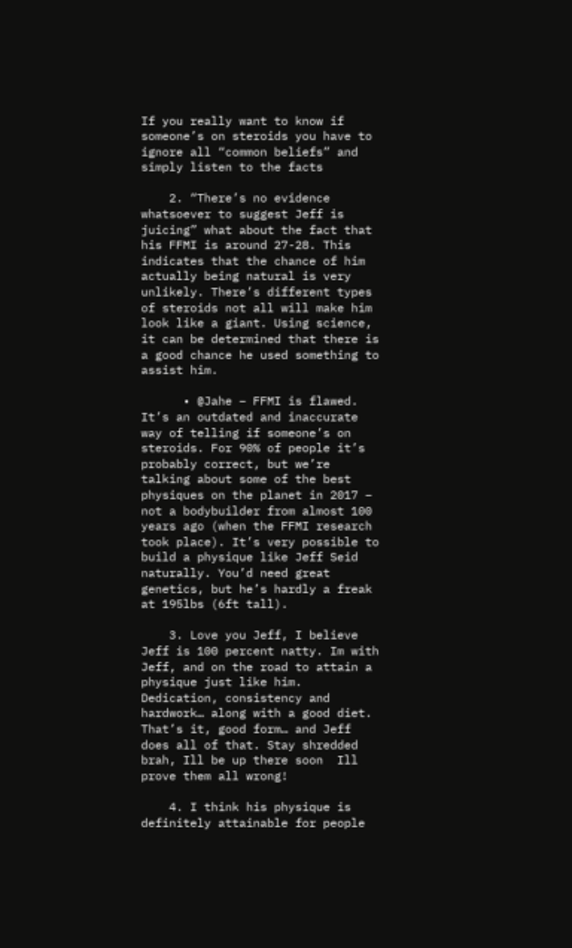If you really want to know if someone’s on steroids you have to ignore all “common beliefs” and simply listen to the facts

    2. “There’s no evidence whatsoever to suggest Jeff is juicing” what about the fact that his FFMI is around 27-28. This indicates that the chance of him actually being natural is very unlikely. There’s different types of steroids not all will make him look like a giant. Using science, it can be determined that there is a good chance he used something to assist him.

      • @Jahe – FFMI is flawed. It’s an outdated and inaccurate way of telling if someone’s on steroids. For 90% of people it’s probably correct, but we’re talking about some of the best physiques on the planet in 2017 – not a bodybuilder from almost 100 years ago (when the FFMI research took place). It’s very possible to build a physique like Jeff Seid naturally. You’d need great genetics, but he’s hardly a freak at 195lbs (6ft tall).

    3. Love you Jeff, I believe Jeff is 100 percent natty. Im with Jeff, and on the road to attain a physique just like him. Dedication, consistency and hardwork… along with a good diet. That’s it, good form… and Jeff does all of that. Stay shredded brah, Ill be up there soon  Ill prove them all wrong!

    4. I think his physique is definitely attainable for people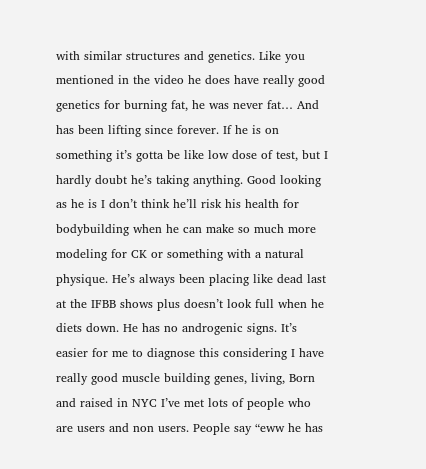with similar structures and genetics. Like you mentioned in the video he does have really good genetics for burning fat, he was never fat… And has been lifting since forever. If he is on something it’s gotta be like low dose of test, but I hardly doubt he’s taking anything. Good looking as he is I don’t think he’ll risk his health for bodybuilding when he can make so much more modeling for CK or something with a natural physique. He’s always been placing like dead last at the IFBB shows plus doesn’t look full when he diets down. He has no androgenic signs. It’s easier for me to diagnose this considering I have really good muscle building genes, living, Born and raised in NYC I’ve met lots of people who are users and non users. People say “eww he has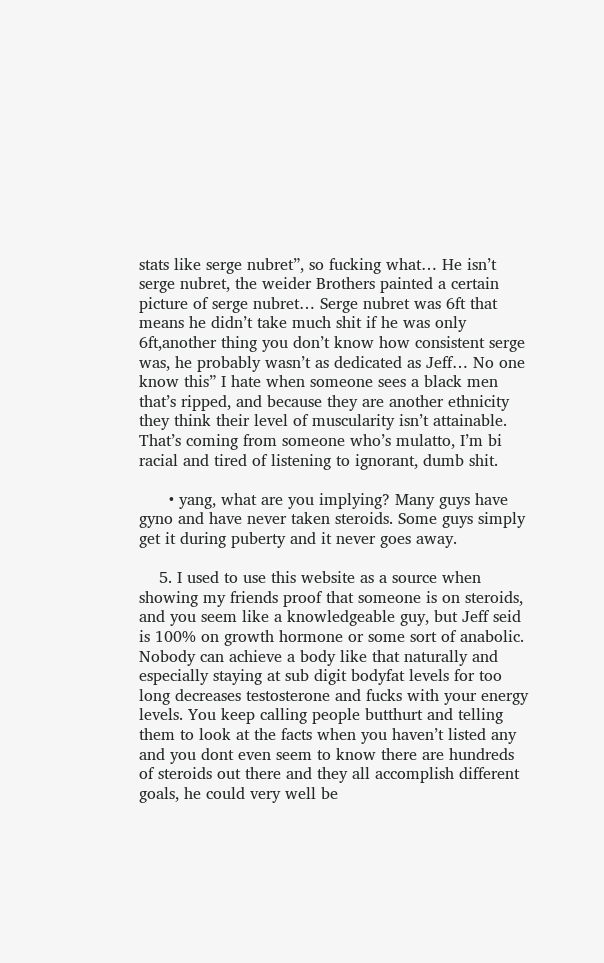stats like serge nubret”, so fucking what… He isn’t serge nubret, the weider Brothers painted a certain picture of serge nubret… Serge nubret was 6ft that means he didn’t take much shit if he was only 6ft,another thing you don’t know how consistent serge was, he probably wasn’t as dedicated as Jeff… No one know this” I hate when someone sees a black men that’s ripped, and because they are another ethnicity they think their level of muscularity isn’t attainable. That’s coming from someone who’s mulatto, I’m bi racial and tired of listening to ignorant, dumb shit.

      • yang, what are you implying? Many guys have gyno and have never taken steroids. Some guys simply get it during puberty and it never goes away.

    5. I used to use this website as a source when showing my friends proof that someone is on steroids, and you seem like a knowledgeable guy, but Jeff seid is 100% on growth hormone or some sort of anabolic. Nobody can achieve a body like that naturally and especially staying at sub digit bodyfat levels for too long decreases testosterone and fucks with your energy levels. You keep calling people butthurt and telling them to look at the facts when you haven’t listed any and you dont even seem to know there are hundreds of steroids out there and they all accomplish different goals, he could very well be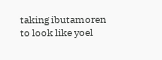taking ibutamoren to look like yoel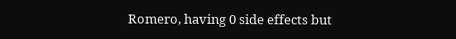Romero, having 0 side effects but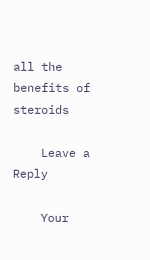all the benefits of steroids

    Leave a Reply

    Your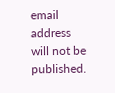email address will not be published.